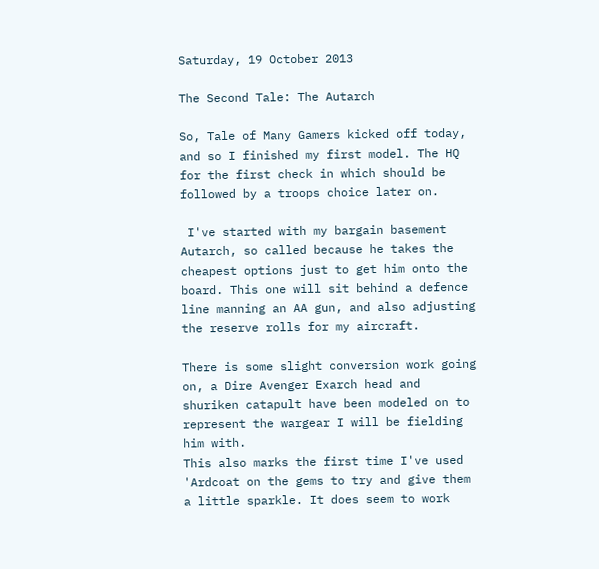Saturday, 19 October 2013

The Second Tale: The Autarch

So, Tale of Many Gamers kicked off today, and so I finished my first model. The HQ for the first check in which should be followed by a troops choice later on.

 I've started with my bargain basement Autarch, so called because he takes the cheapest options just to get him onto the board. This one will sit behind a defence line manning an AA gun, and also adjusting the reserve rolls for my aircraft.

There is some slight conversion work going on, a Dire Avenger Exarch head and shuriken catapult have been modeled on to represent the wargear I will be fielding him with.
This also marks the first time I've used 'Ardcoat on the gems to try and give them a little sparkle. It does seem to work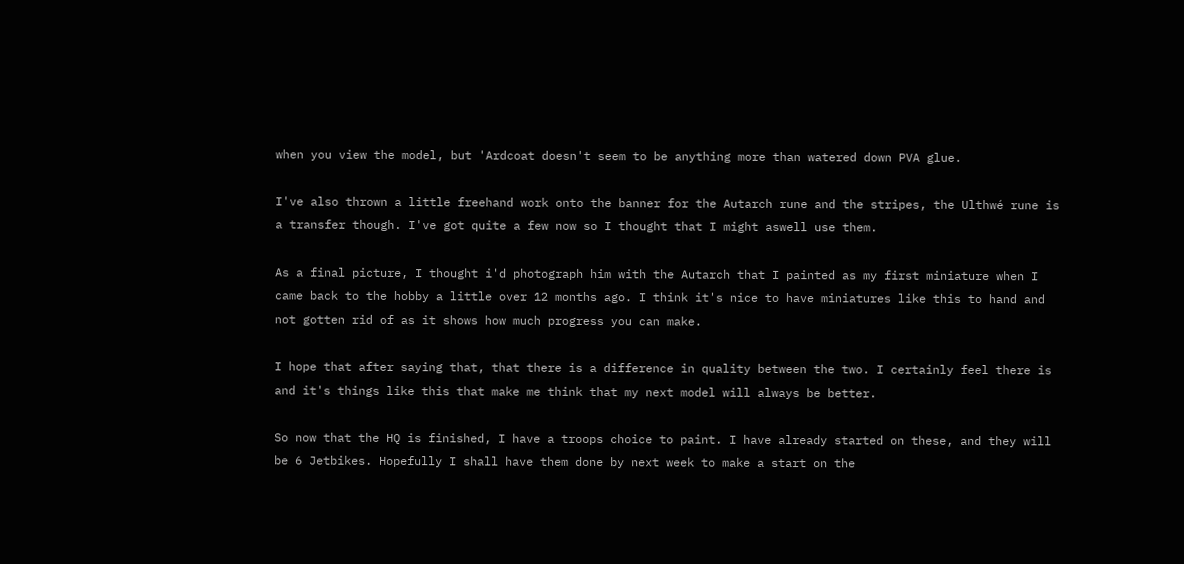when you view the model, but 'Ardcoat doesn't seem to be anything more than watered down PVA glue.

I've also thrown a little freehand work onto the banner for the Autarch rune and the stripes, the Ulthwé rune is a transfer though. I've got quite a few now so I thought that I might aswell use them.

As a final picture, I thought i'd photograph him with the Autarch that I painted as my first miniature when I came back to the hobby a little over 12 months ago. I think it's nice to have miniatures like this to hand and not gotten rid of as it shows how much progress you can make.

I hope that after saying that, that there is a difference in quality between the two. I certainly feel there is and it's things like this that make me think that my next model will always be better.

So now that the HQ is finished, I have a troops choice to paint. I have already started on these, and they will be 6 Jetbikes. Hopefully I shall have them done by next week to make a start on the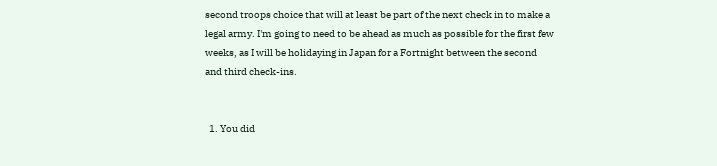second troops choice that will at least be part of the next check in to make a legal army. I'm going to need to be ahead as much as possible for the first few weeks, as I will be holidaying in Japan for a Fortnight between the second and third check-ins.


  1. You did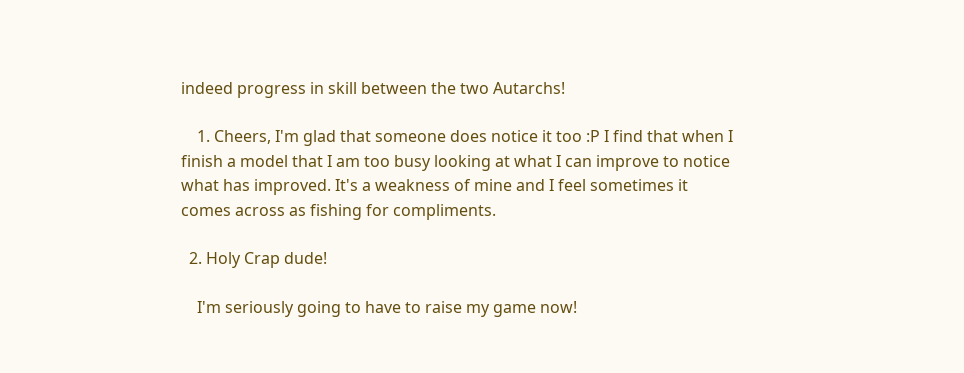indeed progress in skill between the two Autarchs!

    1. Cheers, I'm glad that someone does notice it too :P I find that when I finish a model that I am too busy looking at what I can improve to notice what has improved. It's a weakness of mine and I feel sometimes it comes across as fishing for compliments.

  2. Holy Crap dude!

    I'm seriously going to have to raise my game now!